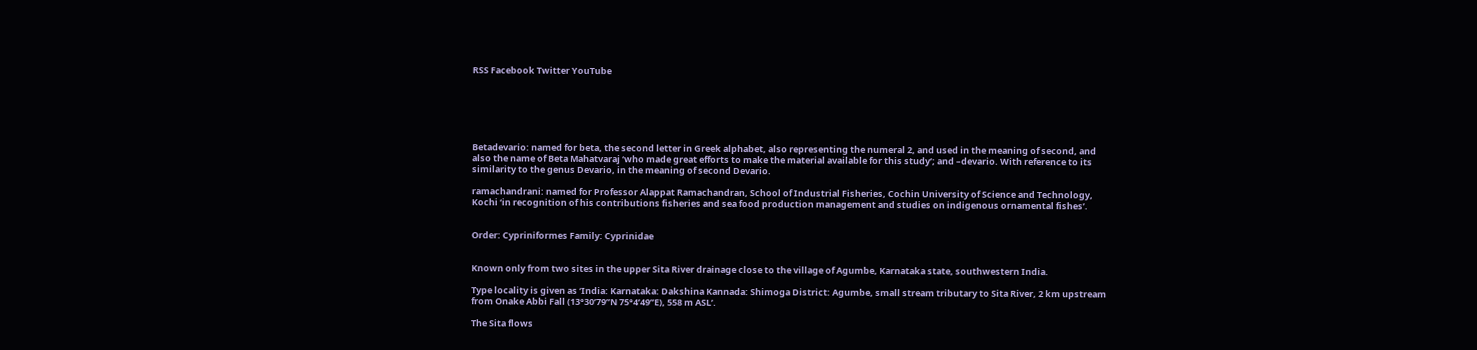RSS Facebook Twitter YouTube






Betadevario: named for beta, the second letter in Greek alphabet, also representing the numeral 2, and used in the meaning of second, and also the name of Beta Mahatvaraj ‘who made great efforts to make the material available for this study’; and –devario. With reference to its similarity to the genus Devario, in the meaning of second Devario.

ramachandrani: named for Professor Alappat Ramachandran, School of Industrial Fisheries, Cochin University of Science and Technology, Kochi ‘in recognition of his contributions fisheries and sea food production management and studies on indigenous ornamental fishes’.


Order: Cypriniformes Family: Cyprinidae


Known only from two sites in the upper Sita River drainage close to the village of Agumbe, Karnataka state, southwestern India.

Type locality is given as ‘India: Karnataka: Dakshina Kannada: Shimoga District: Agumbe, small stream tributary to Sita River, 2 km upstream from Onake Abbi Fall (13°30’79’’N 75°4’49’’E), 558 m ASL’.

The Sita flows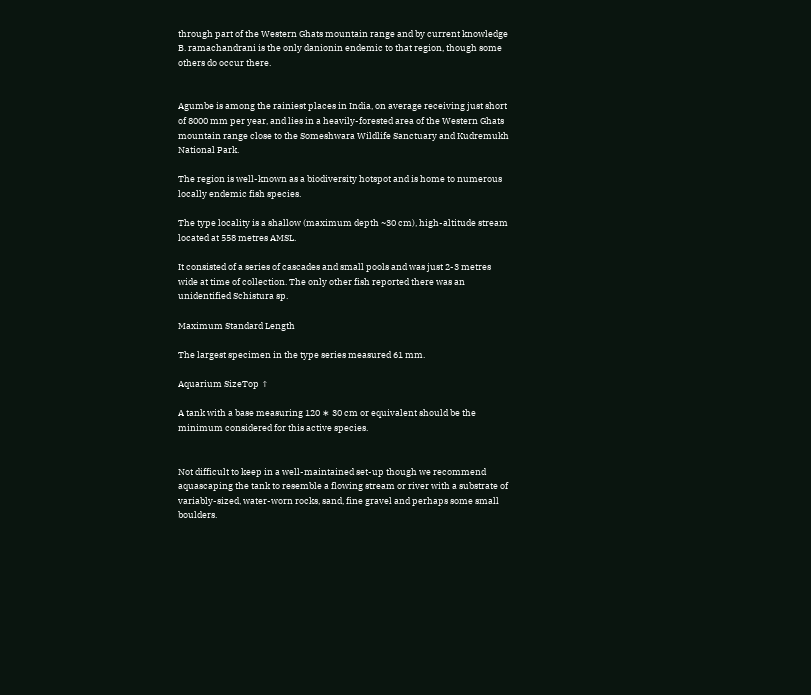through part of the Western Ghats mountain range and by current knowledge B. ramachandrani is the only danionin endemic to that region, though some others do occur there.


Agumbe is among the rainiest places in India, on average receiving just short of 8000 mm per year, and lies in a heavily-forested area of the Western Ghats mountain range close to the Someshwara Wildlife Sanctuary and Kudremukh National Park.

The region is well-known as a biodiversity hotspot and is home to numerous locally endemic fish species.

The type locality is a shallow (maximum depth ~30 cm), high-altitude stream located at 558 metres AMSL.

It consisted of a series of cascades and small pools and was just 2-3 metres wide at time of collection. The only other fish reported there was an unidentified Schistura sp.

Maximum Standard Length

The largest specimen in the type series measured 61 mm.

Aquarium SizeTop ↑

A tank with a base measuring 120 ∗ 30 cm or equivalent should be the minimum considered for this active species.


Not difficult to keep in a well-maintained set-up though we recommend aquascaping the tank to resemble a flowing stream or river with a substrate of variably-sized, water-worn rocks, sand, fine gravel and perhaps some small boulders.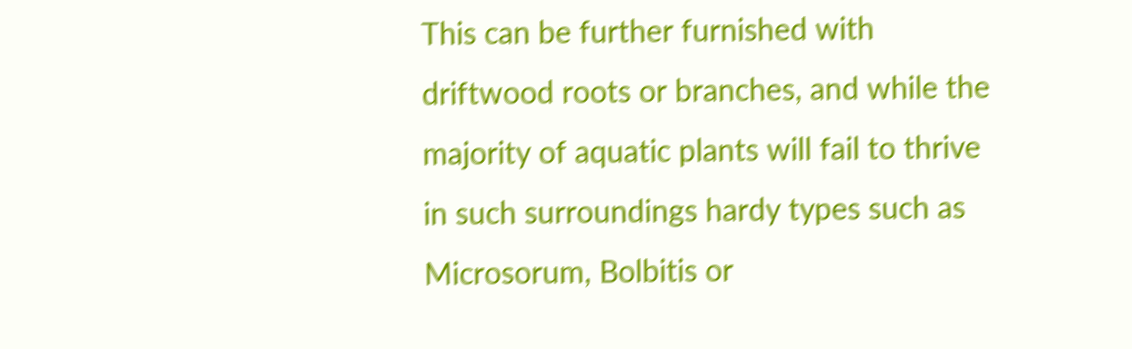This can be further furnished with driftwood roots or branches, and while the majority of aquatic plants will fail to thrive in such surroundings hardy types such as Microsorum, Bolbitis or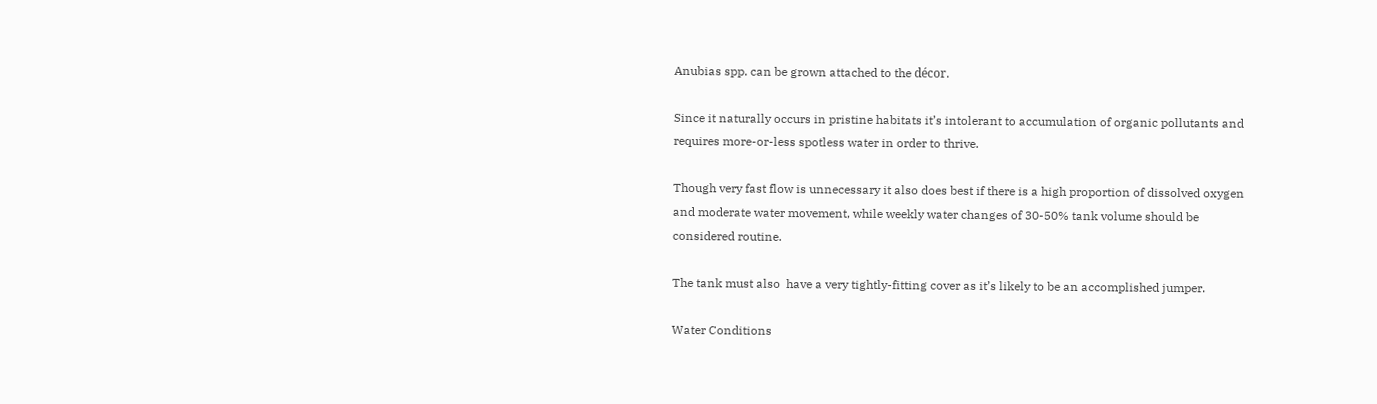Anubias spp. can be grown attached to the décor.

Since it naturally occurs in pristine habitats it’s intolerant to accumulation of organic pollutants and requires more-or-less spotless water in order to thrive.

Though very fast flow is unnecessary it also does best if there is a high proportion of dissolved oxygen and moderate water movement, while weekly water changes of 30-50% tank volume should be considered routine.

The tank must also  have a very tightly-fitting cover as it’s likely to be an accomplished jumper.

Water Conditions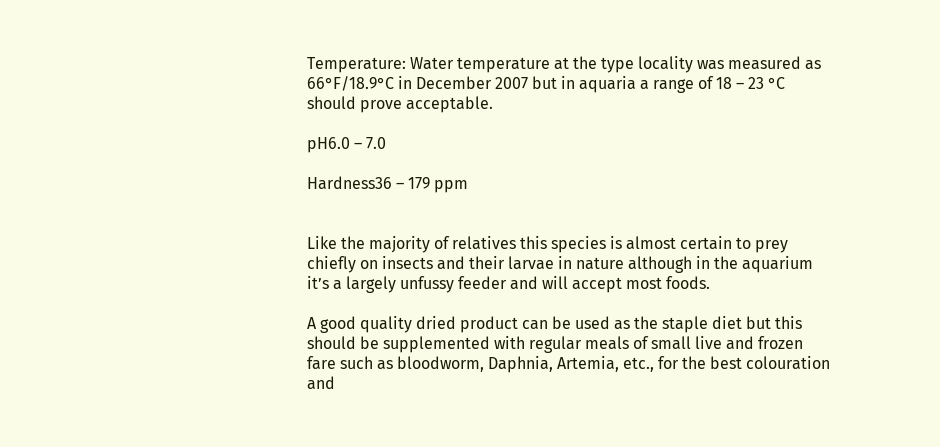Temperature: Water temperature at the type locality was measured as 66°F/18.9°C in December 2007 but in aquaria a range of 18 – 23 °C should prove acceptable.

pH6.0 – 7.0

Hardness36 – 179 ppm


Like the majority of relatives this species is almost certain to prey chiefly on insects and their larvae in nature although in the aquarium it’s a largely unfussy feeder and will accept most foods.

A good quality dried product can be used as the staple diet but this should be supplemented with regular meals of small live and frozen fare such as bloodworm, Daphnia, Artemia, etc., for the best colouration and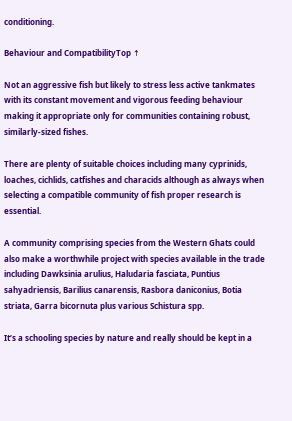conditioning.

Behaviour and CompatibilityTop ↑

Not an aggressive fish but likely to stress less active tankmates with its constant movement and vigorous feeding behaviour making it appropriate only for communities containing robust, similarly-sized fishes.

There are plenty of suitable choices including many cyprinids, loaches, cichlids, catfishes and characids although as always when selecting a compatible community of fish proper research is essential.

A community comprising species from the Western Ghats could also make a worthwhile project with species available in the trade including Dawksinia arulius, Haludaria fasciata, Puntius sahyadriensis, Barilius canarensis, Rasbora daniconius, Botia striata, Garra bicornuta plus various Schistura spp.

It’s a schooling species by nature and really should be kept in a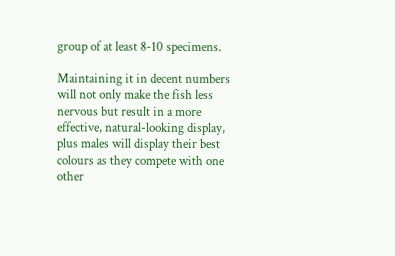group of at least 8-10 specimens.

Maintaining it in decent numbers will not only make the fish less nervous but result in a more effective, natural-looking display, plus males will display their best colours as they compete with one other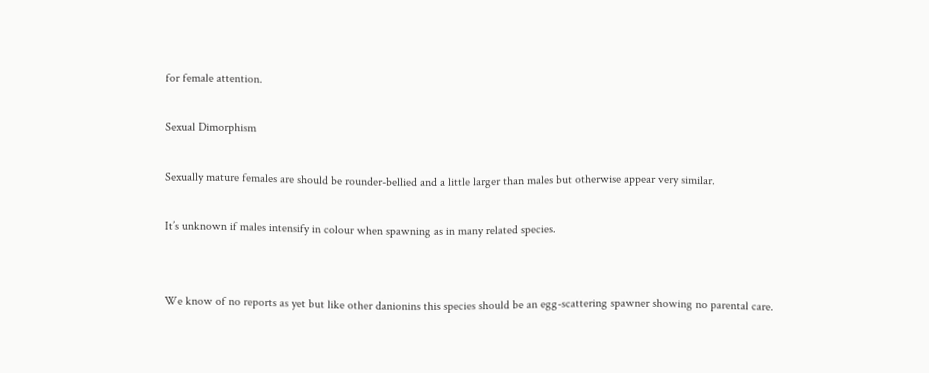for female attention.

Sexual Dimorphism

Sexually mature females are should be rounder-bellied and a little larger than males but otherwise appear very similar.

It’s unknown if males intensify in colour when spawning as in many related species.


We know of no reports as yet but like other danionins this species should be an egg-scattering spawner showing no parental care.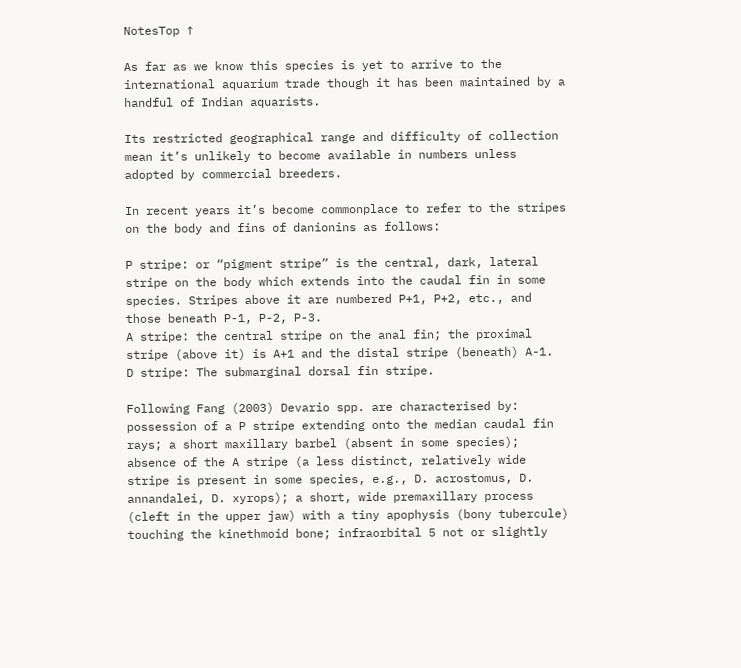NotesTop ↑

As far as we know this species is yet to arrive to the international aquarium trade though it has been maintained by a handful of Indian aquarists.

Its restricted geographical range and difficulty of collection mean it’s unlikely to become available in numbers unless adopted by commercial breeders.

In recent years it’s become commonplace to refer to the stripes on the body and fins of danionins as follows:

P stripe: or “pigment stripe” is the central, dark, lateral stripe on the body which extends into the caudal fin in some species. Stripes above it are numbered P+1, P+2, etc., and those beneath P-1, P-2, P-3.
A stripe: the central stripe on the anal fin; the proximal stripe (above it) is A+1 and the distal stripe (beneath) A-1.
D stripe: The submarginal dorsal fin stripe.

Following Fang (2003) Devario spp. are characterised by: possession of a P stripe extending onto the median caudal fin rays; a short maxillary barbel (absent in some species); absence of the A stripe (a less distinct, relatively wide stripe is present in some species, e.g., D. acrostomus, D. annandalei, D. xyrops); a short, wide premaxillary process (cleft in the upper jaw) with a tiny apophysis (bony tubercule) touching the kinethmoid bone; infraorbital 5 not or slightly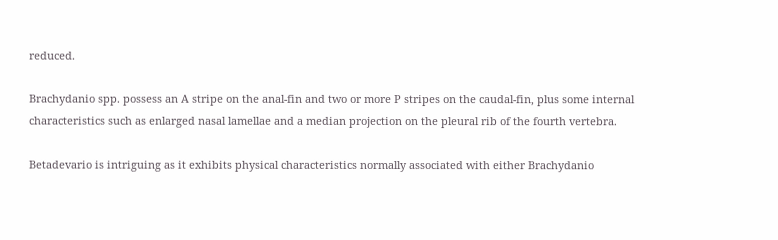reduced.

Brachydanio spp. possess an A stripe on the anal-fin and two or more P stripes on the caudal-fin, plus some internal characteristics such as enlarged nasal lamellae and a median projection on the pleural rib of the fourth vertebra.

Betadevario is intriguing as it exhibits physical characteristics normally associated with either Brachydanio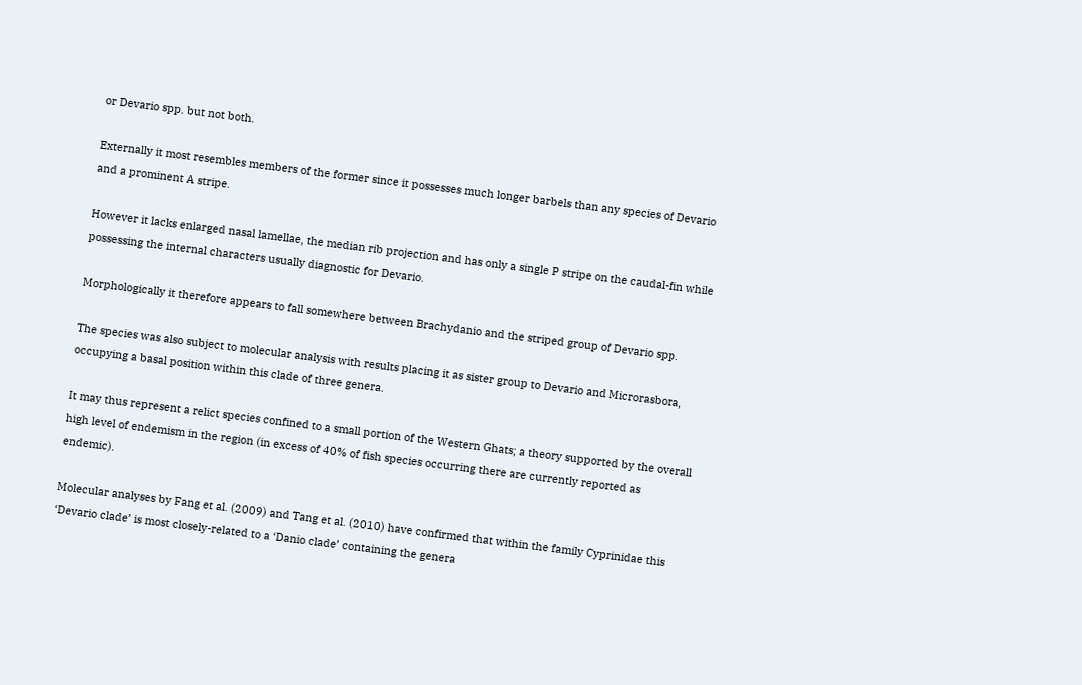or Devario spp. but not both.

Externally it most resembles members of the former since it possesses much longer barbels than any species of Devario and a prominent A stripe.

However it lacks enlarged nasal lamellae, the median rib projection and has only a single P stripe on the caudal-fin while possessing the internal characters usually diagnostic for Devario.

Morphologically it therefore appears to fall somewhere between Brachydanio and the striped group of Devario spp.

The species was also subject to molecular analysis with results placing it as sister group to Devario and Microrasbora, occupying a basal position within this clade of three genera.

It may thus represent a relict species confined to a small portion of the Western Ghats; a theory supported by the overall high level of endemism in the region (in excess of 40% of fish species occurring there are currently reported as endemic).

Molecular analyses by Fang et al. (2009) and Tang et al. (2010) have confirmed that within the family Cyprinidae this ‘Devario clade’ is most closely-related to a ‘Danio clade’ containing the genera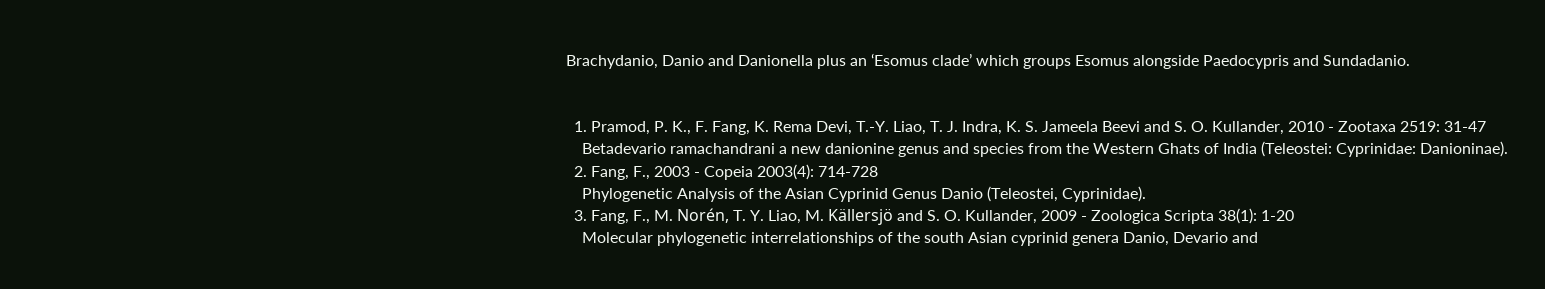Brachydanio, Danio and Danionella plus an ‘Esomus clade’ which groups Esomus alongside Paedocypris and Sundadanio.


  1. Pramod, P. K., F. Fang, K. Rema Devi, T.-Y. Liao, T. J. Indra, K. S. Jameela Beevi and S. O. Kullander, 2010 - Zootaxa 2519: 31-47
    Betadevario ramachandrani a new danionine genus and species from the Western Ghats of India (Teleostei: Cyprinidae: Danioninae).
  2. Fang, F., 2003 - Copeia 2003(4): 714-728
    Phylogenetic Analysis of the Asian Cyprinid Genus Danio (Teleostei, Cyprinidae).
  3. Fang, F., M. Norén, T. Y. Liao, M. Källersjö and S. O. Kullander, 2009 - Zoologica Scripta 38(1): 1-20
    Molecular phylogenetic interrelationships of the south Asian cyprinid genera Danio, Devario and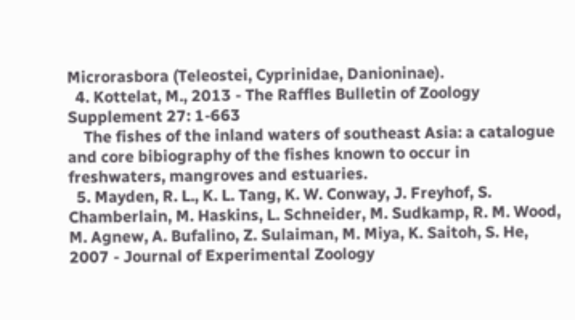Microrasbora (Teleostei, Cyprinidae, Danioninae).
  4. Kottelat, M., 2013 - The Raffles Bulletin of Zoology Supplement 27: 1-663
    The fishes of the inland waters of southeast Asia: a catalogue and core bibiography of the fishes known to occur in freshwaters, mangroves and estuaries.
  5. Mayden, R. L., K. L. Tang, K. W. Conway, J. Freyhof, S. Chamberlain, M. Haskins, L. Schneider, M. Sudkamp, R. M. Wood, M. Agnew, A. Bufalino, Z. Sulaiman, M. Miya, K. Saitoh, S. He, 2007 - Journal of Experimental Zoology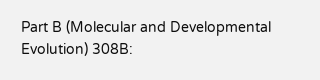Part B (Molecular and Developmental Evolution) 308B: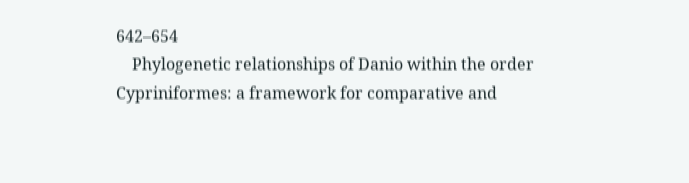642–654
    Phylogenetic relationships of Danio within the order Cypriniformes: a framework for comparative and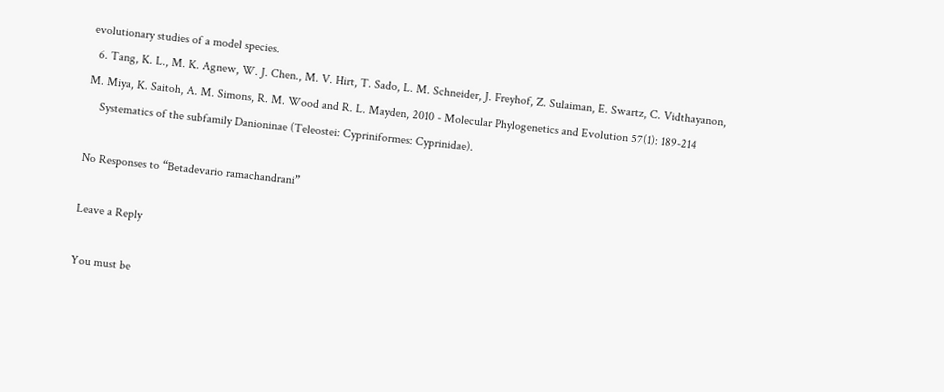evolutionary studies of a model species.
  6. Tang, K. L., M. K. Agnew, W. J. Chen., M. V. Hirt, T. Sado, L. M. Schneider, J. Freyhof, Z. Sulaiman, E. Swartz, C. Vidthayanon, M. Miya, K. Saitoh, A. M. Simons, R. M. Wood and R. L. Mayden, 2010 - Molecular Phylogenetics and Evolution 57(1): 189-214
    Systematics of the subfamily Danioninae (Teleostei: Cypriniformes: Cyprinidae).

No Responses to “Betadevario ramachandrani”

Leave a Reply

You must be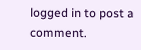logged in to post a comment.